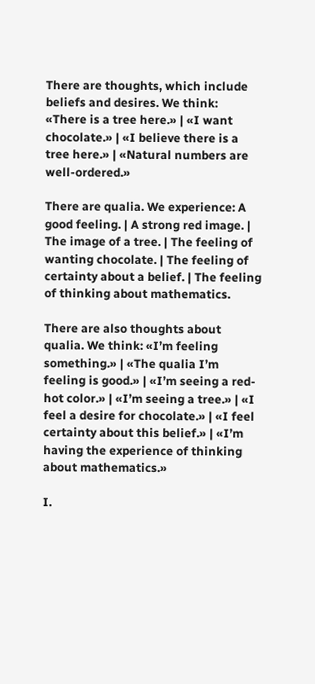There are thoughts, which include beliefs and desires. We think:  «There is a tree here.» | «I want chocolate.» | «I believe there is a tree here.» | «Natural numbers are well-ordered.»

There are qualia. We experience: A good feeling. | A strong red image. | The image of a tree. | The feeling of wanting chocolate. | The feeling of certainty about a belief. | The feeling of thinking about mathematics.

There are also thoughts about qualia. We think: «I’m feeling something.» | «The qualia I’m feeling is good.» | «I’m seeing a red-hot color.» | «I’m seeing a tree.» | «I feel a desire for chocolate.» | «I feel certainty about this belief.» | «I’m having the experience of thinking about mathematics.»

I.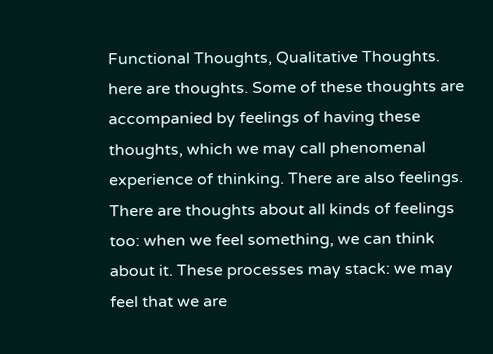Functional Thoughts, Qualitative Thoughts.
here are thoughts. Some of these thoughts are accompanied by feelings of having these thoughts, which we may call phenomenal experience of thinking. There are also feelings. There are thoughts about all kinds of feelings too: when we feel something, we can think about it. These processes may stack: we may feel that we are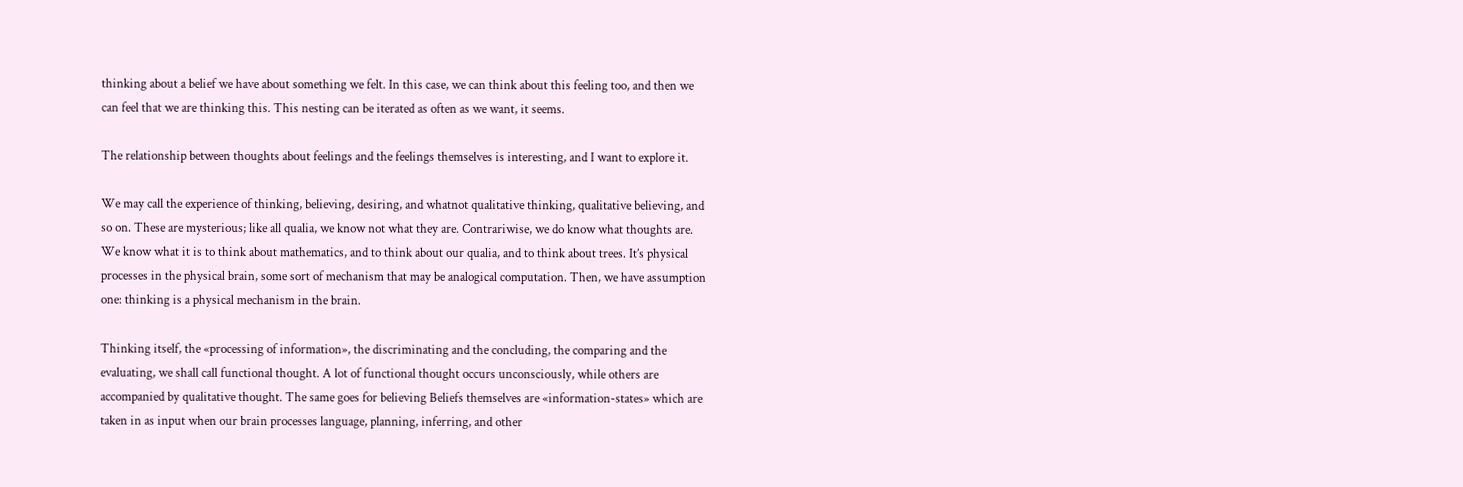thinking about a belief we have about something we felt. In this case, we can think about this feeling too, and then we can feel that we are thinking this. This nesting can be iterated as often as we want, it seems.

The relationship between thoughts about feelings and the feelings themselves is interesting, and I want to explore it.

We may call the experience of thinking, believing, desiring, and whatnot qualitative thinking, qualitative believing, and so on. These are mysterious; like all qualia, we know not what they are. Contrariwise, we do know what thoughts are. We know what it is to think about mathematics, and to think about our qualia, and to think about trees. It’s physical processes in the physical brain, some sort of mechanism that may be analogical computation. Then, we have assumption one: thinking is a physical mechanism in the brain.

Thinking itself, the «processing of information», the discriminating and the concluding, the comparing and the evaluating, we shall call functional thought. A lot of functional thought occurs unconsciously, while others are accompanied by qualitative thought. The same goes for believing Beliefs themselves are «information-states» which are taken in as input when our brain processes language, planning, inferring, and other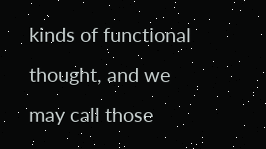kinds of functional thought, and we may call those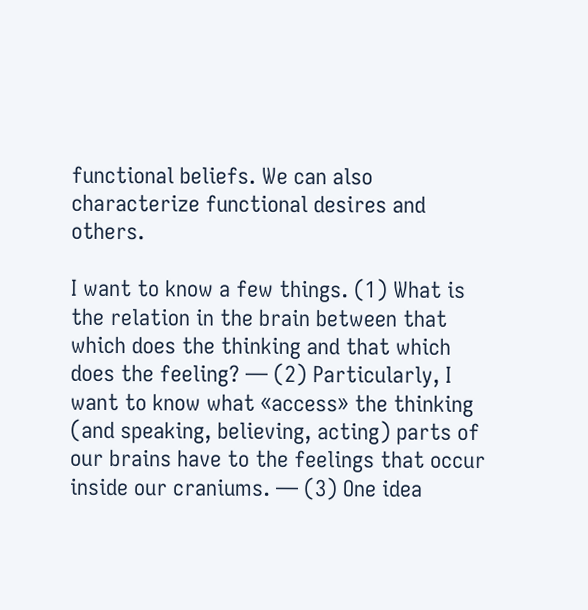functional beliefs. We can also characterize functional desires and others.

I want to know a few things. (1) What is the relation in the brain between that which does the thinking and that which does the feeling? — (2) Particularly, I want to know what «access» the thinking (and speaking, believing, acting) parts of our brains have to the feelings that occur inside our craniums. — (3) One idea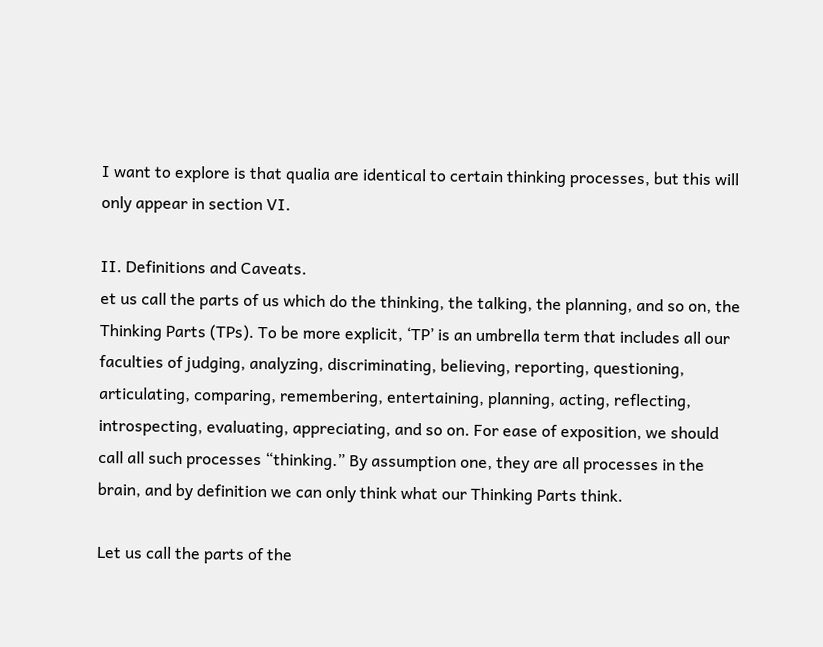I want to explore is that qualia are identical to certain thinking processes, but this will only appear in section VI.

II. Definitions and Caveats.
et us call the parts of us which do the thinking, the talking, the planning, and so on, the Thinking Parts (TPs). To be more explicit, ‘TP’ is an umbrella term that includes all our faculties of judging, analyzing, discriminating, believing, reporting, questioning, articulating, comparing, remembering, entertaining, planning, acting, reflecting, introspecting, evaluating, appreciating, and so on. For ease of exposition, we should call all such processes “thinking.” By assumption one, they are all processes in the brain, and by definition we can only think what our Thinking Parts think.

Let us call the parts of the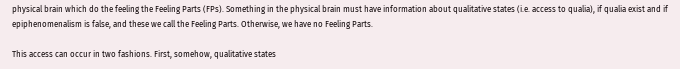physical brain which do the feeling the Feeling Parts (FPs). Something in the physical brain must have information about qualitative states (i.e. access to qualia), if qualia exist and if epiphenomenalism is false, and these we call the Feeling Parts. Otherwise, we have no Feeling Parts.

This access can occur in two fashions. First, somehow, qualitative states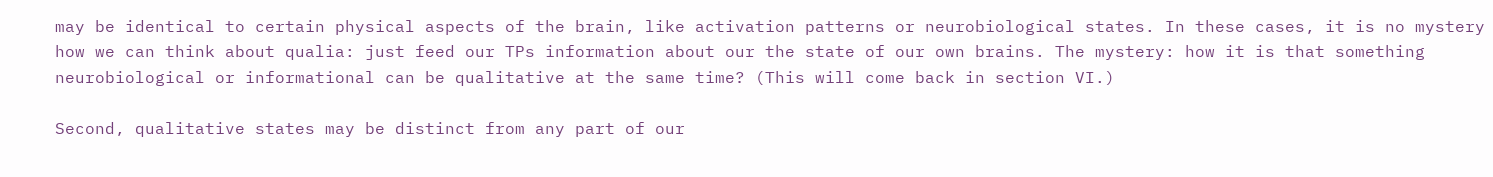may be identical to certain physical aspects of the brain, like activation patterns or neurobiological states. In these cases, it is no mystery how we can think about qualia: just feed our TPs information about our the state of our own brains. The mystery: how it is that something neurobiological or informational can be qualitative at the same time? (This will come back in section VI.)

Second, qualitative states may be distinct from any part of our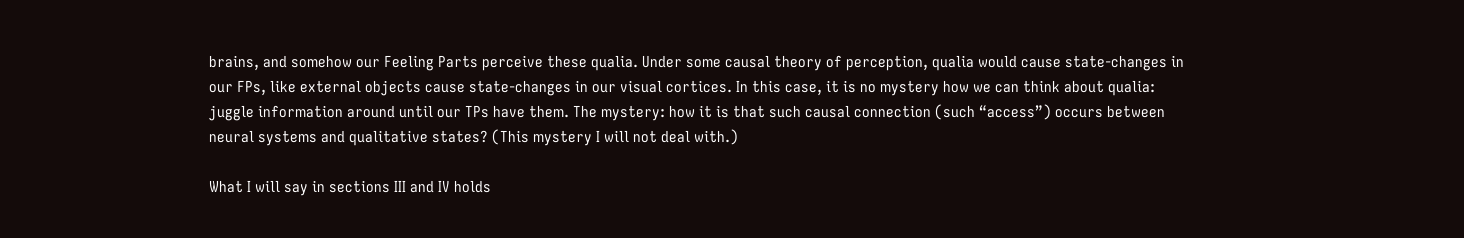brains, and somehow our Feeling Parts perceive these qualia. Under some causal theory of perception, qualia would cause state-changes in our FPs, like external objects cause state-changes in our visual cortices. In this case, it is no mystery how we can think about qualia: juggle information around until our TPs have them. The mystery: how it is that such causal connection (such “access”) occurs between neural systems and qualitative states? (This mystery I will not deal with.)

What I will say in sections III and IV holds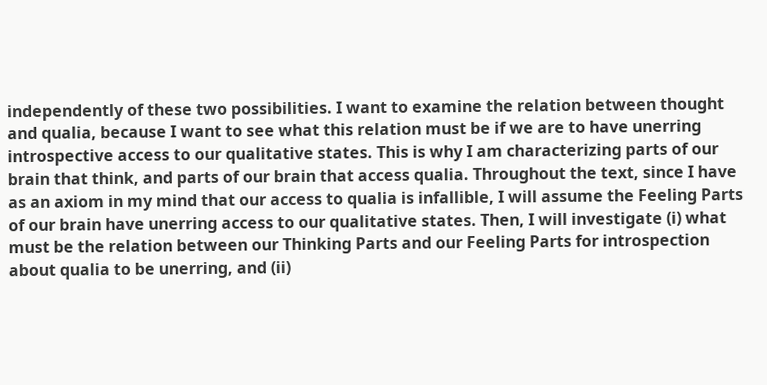independently of these two possibilities. I want to examine the relation between thought and qualia, because I want to see what this relation must be if we are to have unerring introspective access to our qualitative states. This is why I am characterizing parts of our brain that think, and parts of our brain that access qualia. Throughout the text, since I have as an axiom in my mind that our access to qualia is infallible, I will assume the Feeling Parts of our brain have unerring access to our qualitative states. Then, I will investigate (i) what must be the relation between our Thinking Parts and our Feeling Parts for introspection about qualia to be unerring, and (ii)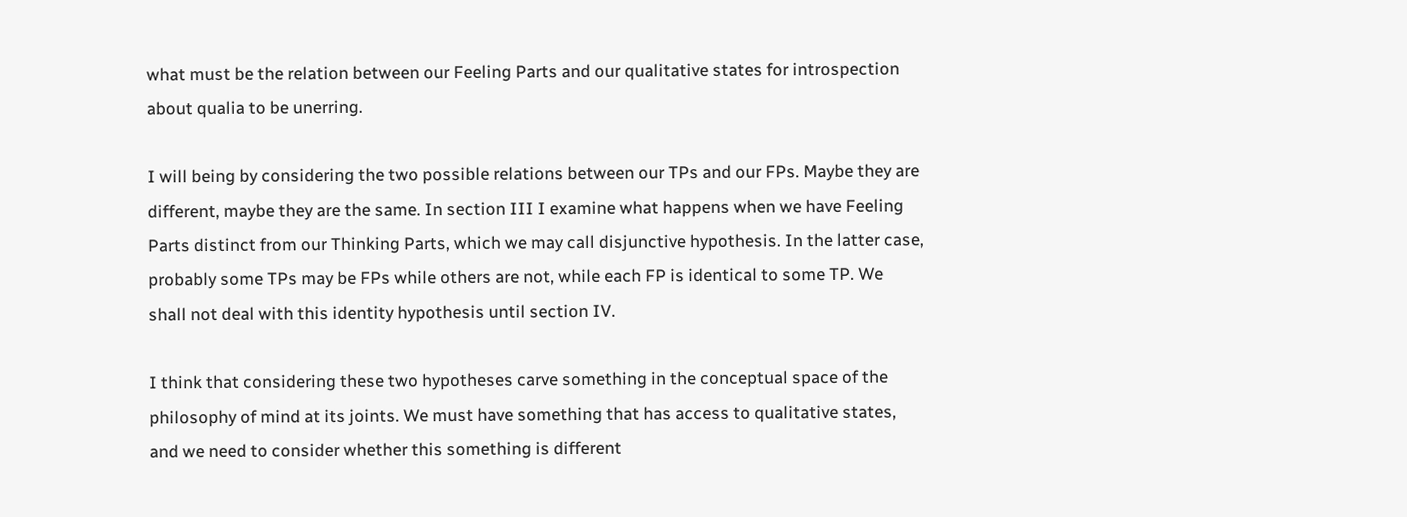what must be the relation between our Feeling Parts and our qualitative states for introspection about qualia to be unerring.

I will being by considering the two possible relations between our TPs and our FPs. Maybe they are different, maybe they are the same. In section III I examine what happens when we have Feeling Parts distinct from our Thinking Parts, which we may call disjunctive hypothesis. In the latter case, probably some TPs may be FPs while others are not, while each FP is identical to some TP. We shall not deal with this identity hypothesis until section IV.

I think that considering these two hypotheses carve something in the conceptual space of the philosophy of mind at its joints. We must have something that has access to qualitative states, and we need to consider whether this something is different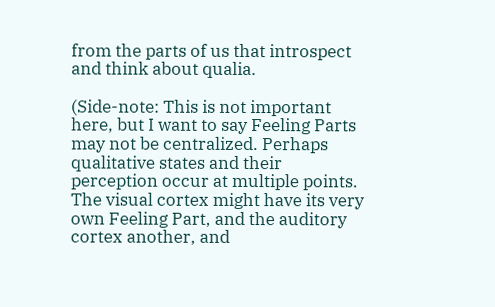from the parts of us that introspect and think about qualia.

(Side-note: This is not important here, but I want to say Feeling Parts may not be centralized. Perhaps qualitative states and their perception occur at multiple points. The visual cortex might have its very own Feeling Part, and the auditory cortex another, and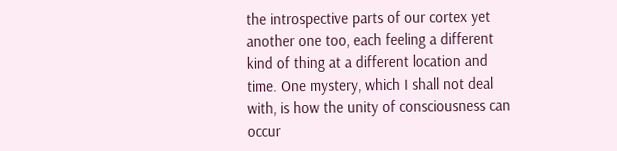the introspective parts of our cortex yet another one too, each feeling a different kind of thing at a different location and time. One mystery, which I shall not deal with, is how the unity of consciousness can occur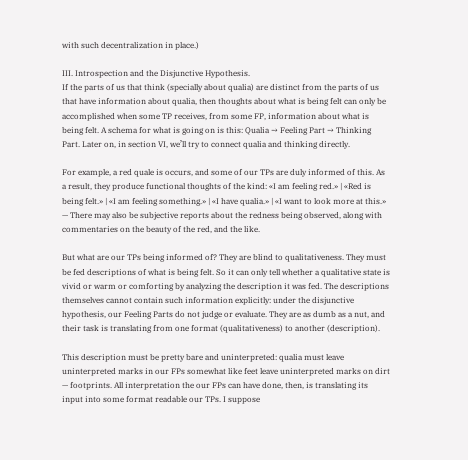with such decentralization in place.)

III. Introspection and the Disjunctive Hypothesis.
If the parts of us that think (specially about qualia) are distinct from the parts of us that have information about qualia, then thoughts about what is being felt can only be accomplished when some TP receives, from some FP, information about what is being felt. A schema for what is going on is this: Qualia → Feeling Part → Thinking Part. Later on, in section VI, we’ll try to connect qualia and thinking directly.

For example, a red quale is occurs, and some of our TPs are duly informed of this. As a result, they produce functional thoughts of the kind: «I am feeling red.» | «Red is being felt.» | «I am feeling something.» | «I have qualia.» | «I want to look more at this.» — There may also be subjective reports about the redness being observed, along with commentaries on the beauty of the red, and the like.

But what are our TPs being informed of? They are blind to qualitativeness. They must be fed descriptions of what is being felt. So it can only tell whether a qualitative state is vivid or warm or comforting by analyzing the description it was fed. The descriptions themselves cannot contain such information explicitly: under the disjunctive hypothesis, our Feeling Parts do not judge or evaluate. They are as dumb as a nut, and their task is translating from one format (qualitativeness) to another (description).

This description must be pretty bare and uninterpreted: qualia must leave uninterpreted marks in our FPs somewhat like feet leave uninterpreted marks on dirt — footprints. All interpretation the our FPs can have done, then, is translating its input into some format readable our TPs. I suppose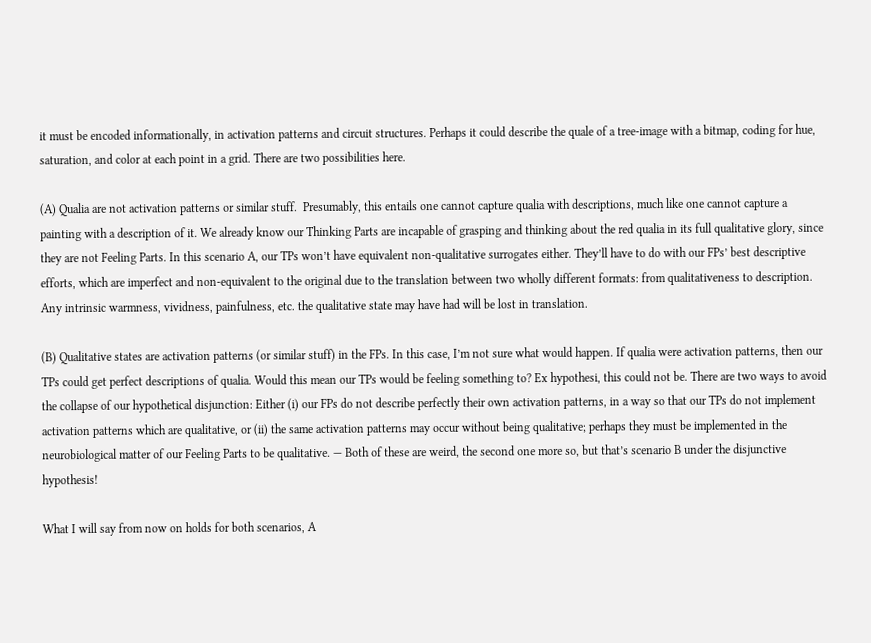it must be encoded informationally, in activation patterns and circuit structures. Perhaps it could describe the quale of a tree-image with a bitmap, coding for hue, saturation, and color at each point in a grid. There are two possibilities here.

(A) Qualia are not activation patterns or similar stuff.  Presumably, this entails one cannot capture qualia with descriptions, much like one cannot capture a painting with a description of it. We already know our Thinking Parts are incapable of grasping and thinking about the red qualia in its full qualitative glory, since they are not Feeling Parts. In this scenario A, our TPs won’t have equivalent non-qualitative surrogates either. They’ll have to do with our FPs’ best descriptive efforts, which are imperfect and non-equivalent to the original due to the translation between two wholly different formats: from qualitativeness to description. Any intrinsic warmness, vividness, painfulness, etc. the qualitative state may have had will be lost in translation.

(B) Qualitative states are activation patterns (or similar stuff) in the FPs. In this case, I’m not sure what would happen. If qualia were activation patterns, then our TPs could get perfect descriptions of qualia. Would this mean our TPs would be feeling something to? Ex hypothesi, this could not be. There are two ways to avoid the collapse of our hypothetical disjunction: Either (i) our FPs do not describe perfectly their own activation patterns, in a way so that our TPs do not implement activation patterns which are qualitative, or (ii) the same activation patterns may occur without being qualitative; perhaps they must be implemented in the neurobiological matter of our Feeling Parts to be qualitative. — Both of these are weird, the second one more so, but that’s scenario B under the disjunctive hypothesis!

What I will say from now on holds for both scenarios, A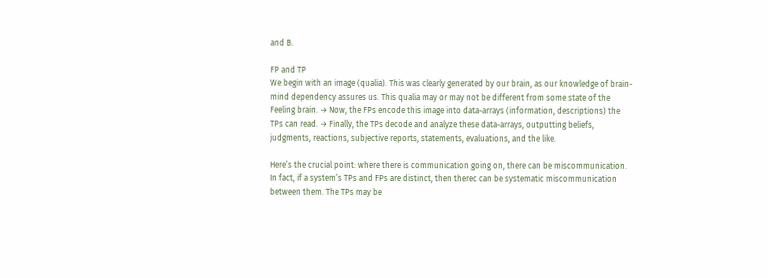and B.

FP and TP
We begin with an image (qualia). This was clearly generated by our brain, as our knowledge of brain-mind dependency assures us. This qualia may or may not be different from some state of the Feeling brain. → Now, the FPs encode this image into data-arrays (information, descriptions) the TPs can read. → Finally, the TPs decode and analyze these data-arrays, outputting beliefs, judgments, reactions, subjective reports, statements, evaluations, and the like.

Here’s the crucial point: where there is communication going on, there can be miscommunication. In fact, if a system’s TPs and FPs are distinct, then therec can be systematic miscommunication between them. The TPs may be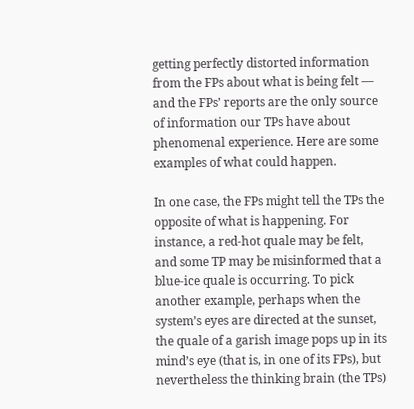getting perfectly distorted information from the FPs about what is being felt — and the FPs’ reports are the only source of information our TPs have about phenomenal experience. Here are some examples of what could happen.

In one case, the FPs might tell the TPs the opposite of what is happening. For instance, a red-hot quale may be felt, and some TP may be misinformed that a blue-ice quale is occurring. To pick another example, perhaps when the system’s eyes are directed at the sunset, the quale of a garish image pops up in its mind’s eye (that is, in one of its FPs), but nevertheless the thinking brain (the TPs)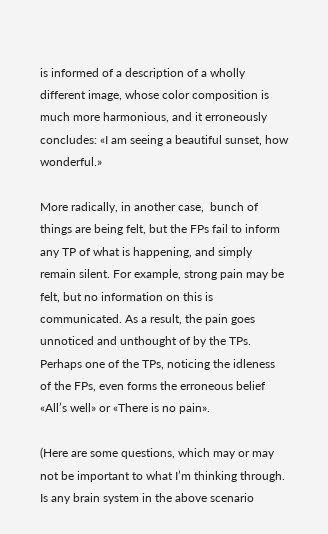is informed of a description of a wholly different image, whose color composition is much more harmonious, and it erroneously concludes: «I am seeing a beautiful sunset, how wonderful.»

More radically, in another case,  bunch of things are being felt, but the FPs fail to inform any TP of what is happening, and simply remain silent. For example, strong pain may be felt, but no information on this is communicated. As a result, the pain goes unnoticed and unthought of by the TPs. Perhaps one of the TPs, noticing the idleness of the FPs, even forms the erroneous belief «All’s well» or «There is no pain».

(Here are some questions, which may or may not be important to what I’m thinking through. Is any brain system in the above scenario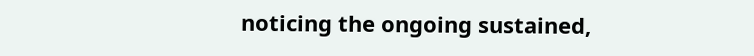noticing the ongoing sustained,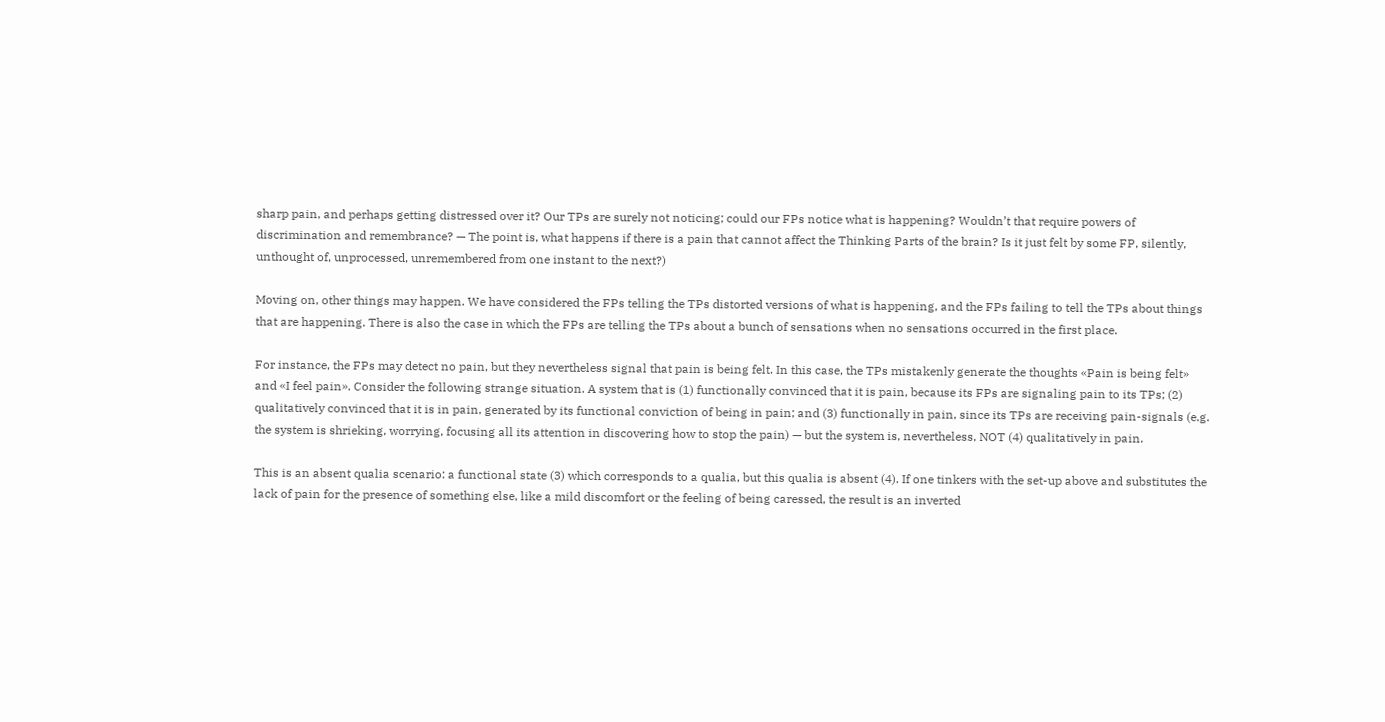sharp pain, and perhaps getting distressed over it? Our TPs are surely not noticing; could our FPs notice what is happening? Wouldn’t that require powers of discrimination and remembrance? — The point is, what happens if there is a pain that cannot affect the Thinking Parts of the brain? Is it just felt by some FP, silently, unthought of, unprocessed, unremembered from one instant to the next?)

Moving on, other things may happen. We have considered the FPs telling the TPs distorted versions of what is happening, and the FPs failing to tell the TPs about things that are happening. There is also the case in which the FPs are telling the TPs about a bunch of sensations when no sensations occurred in the first place.

For instance, the FPs may detect no pain, but they nevertheless signal that pain is being felt. In this case, the TPs mistakenly generate the thoughts «Pain is being felt» and «I feel pain». Consider the following strange situation. A system that is (1) functionally convinced that it is pain, because its FPs are signaling pain to its TPs; (2) qualitatively convinced that it is in pain, generated by its functional conviction of being in pain; and (3) functionally in pain, since its TPs are receiving pain-signals (e.g. the system is shrieking, worrying, focusing all its attention in discovering how to stop the pain) — but the system is, nevertheless, NOT (4) qualitatively in pain.

This is an absent qualia scenario: a functional state (3) which corresponds to a qualia, but this qualia is absent (4). If one tinkers with the set-up above and substitutes the lack of pain for the presence of something else, like a mild discomfort or the feeling of being caressed, the result is an inverted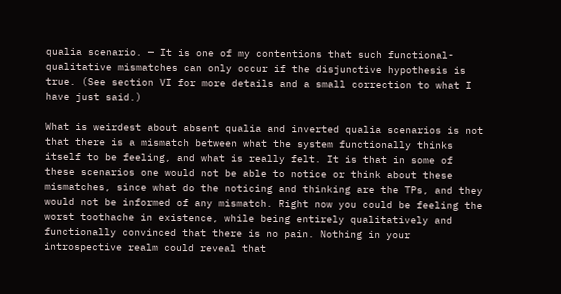qualia scenario. — It is one of my contentions that such functional-qualitative mismatches can only occur if the disjunctive hypothesis is true. (See section VI for more details and a small correction to what I have just said.)

What is weirdest about absent qualia and inverted qualia scenarios is not that there is a mismatch between what the system functionally thinks itself to be feeling, and what is really felt. It is that in some of these scenarios one would not be able to notice or think about these mismatches, since what do the noticing and thinking are the TPs, and they would not be informed of any mismatch. Right now you could be feeling the worst toothache in existence, while being entirely qualitatively and functionally convinced that there is no pain. Nothing in your introspective realm could reveal that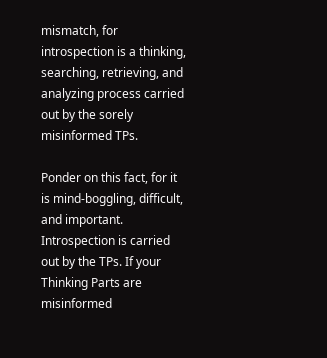mismatch, for introspection is a thinking, searching, retrieving, and analyzing process carried out by the sorely misinformed TPs.

Ponder on this fact, for it is mind-boggling, difficult, and important. Introspection is carried out by the TPs. If your Thinking Parts are misinformed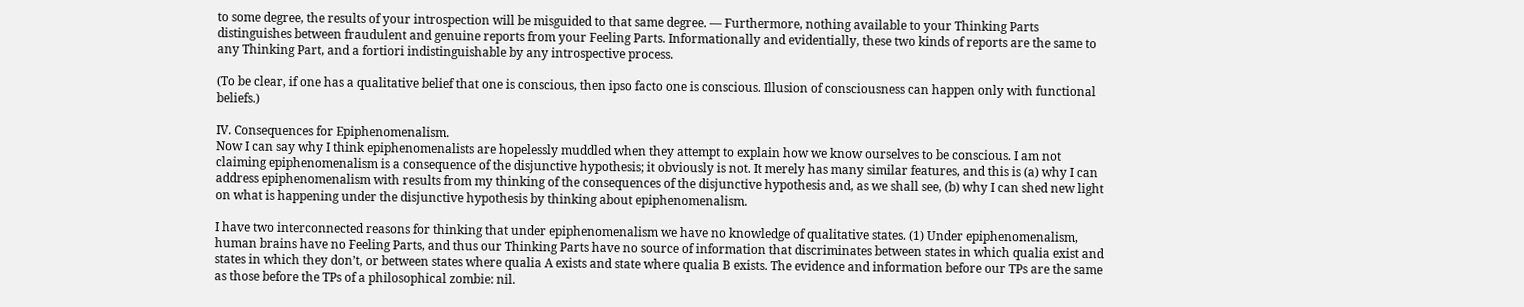to some degree, the results of your introspection will be misguided to that same degree. — Furthermore, nothing available to your Thinking Parts distinguishes between fraudulent and genuine reports from your Feeling Parts. Informationally and evidentially, these two kinds of reports are the same to any Thinking Part, and a fortiori indistinguishable by any introspective process.

(To be clear, if one has a qualitative belief that one is conscious, then ipso facto one is conscious. Illusion of consciousness can happen only with functional beliefs.)

IV. Consequences for Epiphenomenalism.
Now I can say why I think epiphenomenalists are hopelessly muddled when they attempt to explain how we know ourselves to be conscious. I am not claiming epiphenomenalism is a consequence of the disjunctive hypothesis; it obviously is not. It merely has many similar features, and this is (a) why I can address epiphenomenalism with results from my thinking of the consequences of the disjunctive hypothesis and, as we shall see, (b) why I can shed new light on what is happening under the disjunctive hypothesis by thinking about epiphenomenalism.

I have two interconnected reasons for thinking that under epiphenomenalism we have no knowledge of qualitative states. (1) Under epiphenomenalism, human brains have no Feeling Parts, and thus our Thinking Parts have no source of information that discriminates between states in which qualia exist and states in which they don’t, or between states where qualia A exists and state where qualia B exists. The evidence and information before our TPs are the same as those before the TPs of a philosophical zombie: nil.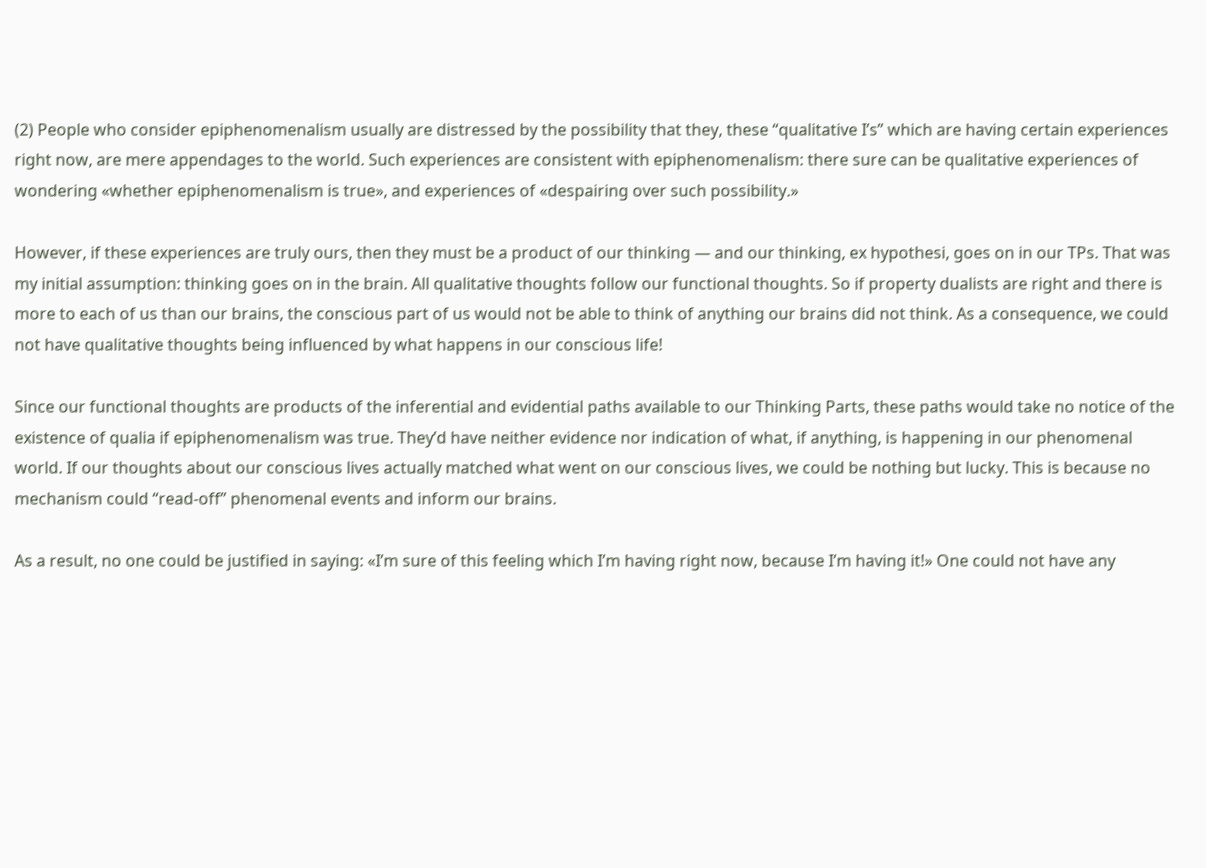(2) People who consider epiphenomenalism usually are distressed by the possibility that they, these “qualitative I’s” which are having certain experiences right now, are mere appendages to the world. Such experiences are consistent with epiphenomenalism: there sure can be qualitative experiences of wondering «whether epiphenomenalism is true», and experiences of «despairing over such possibility.»

However, if these experiences are truly ours, then they must be a product of our thinking — and our thinking, ex hypothesi, goes on in our TPs. That was my initial assumption: thinking goes on in the brain. All qualitative thoughts follow our functional thoughts. So if property dualists are right and there is more to each of us than our brains, the conscious part of us would not be able to think of anything our brains did not think. As a consequence, we could not have qualitative thoughts being influenced by what happens in our conscious life!

Since our functional thoughts are products of the inferential and evidential paths available to our Thinking Parts, these paths would take no notice of the existence of qualia if epiphenomenalism was true. They’d have neither evidence nor indication of what, if anything, is happening in our phenomenal world. If our thoughts about our conscious lives actually matched what went on our conscious lives, we could be nothing but lucky. This is because no mechanism could “read-off” phenomenal events and inform our brains.

As a result, no one could be justified in saying: «I’m sure of this feeling which I’m having right now, because I’m having it!» One could not have any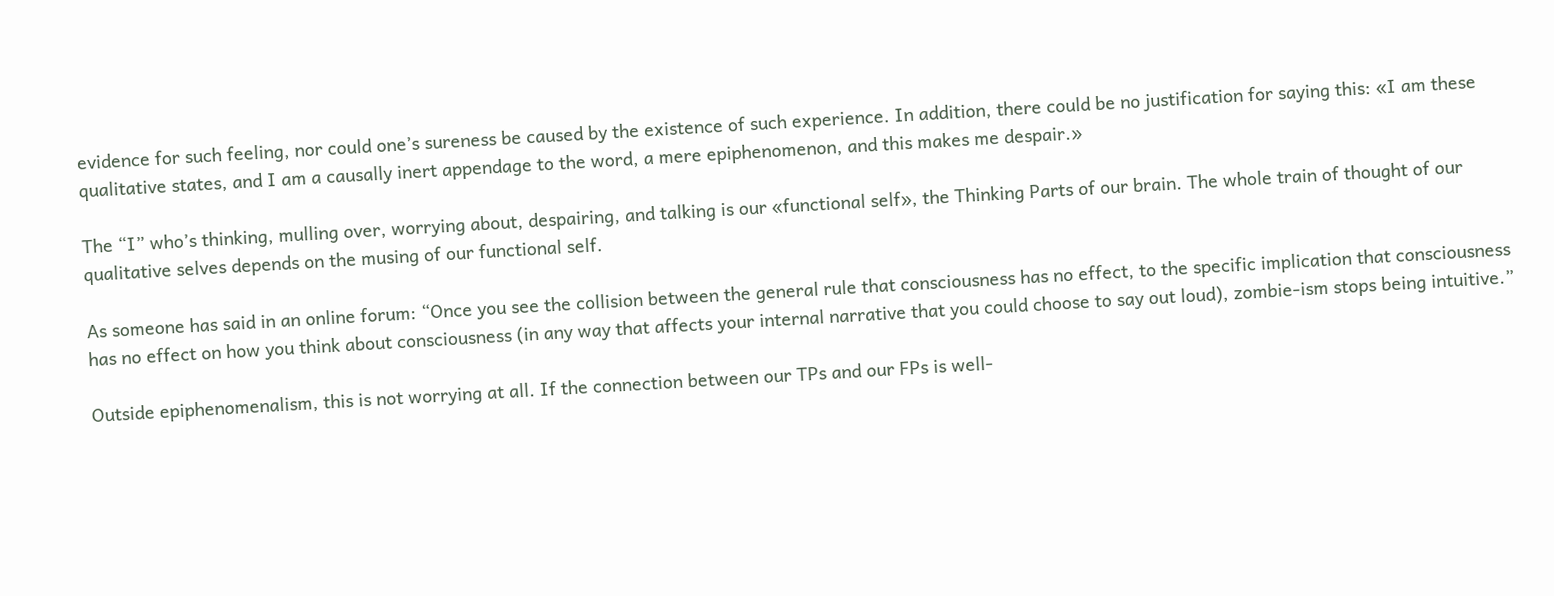evidence for such feeling, nor could one’s sureness be caused by the existence of such experience. In addition, there could be no justification for saying this: «I am these qualitative states, and I am a causally inert appendage to the word, a mere epiphenomenon, and this makes me despair.»

The “I” who’s thinking, mulling over, worrying about, despairing, and talking is our «functional self», the Thinking Parts of our brain. The whole train of thought of our qualitative selves depends on the musing of our functional self.

As someone has said in an online forum: “Once you see the collision between the general rule that consciousness has no effect, to the specific implication that consciousness has no effect on how you think about consciousness (in any way that affects your internal narrative that you could choose to say out loud), zombie-ism stops being intuitive.”

Outside epiphenomenalism, this is not worrying at all. If the connection between our TPs and our FPs is well-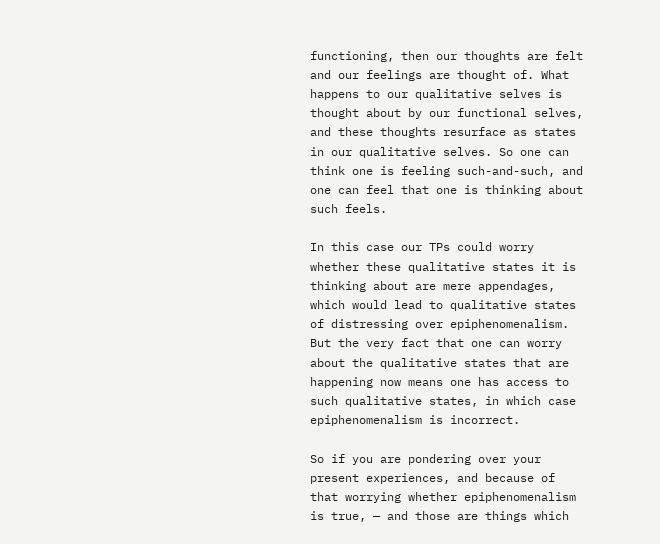functioning, then our thoughts are felt and our feelings are thought of. What happens to our qualitative selves is thought about by our functional selves, and these thoughts resurface as states in our qualitative selves. So one can think one is feeling such-and-such, and one can feel that one is thinking about such feels.

In this case our TPs could worry whether these qualitative states it is thinking about are mere appendages, which would lead to qualitative states of distressing over epiphenomenalism. But the very fact that one can worry about the qualitative states that are happening now means one has access to such qualitative states, in which case epiphenomenalism is incorrect.

So if you are pondering over your present experiences, and because of that worrying whether epiphenomenalism is true, — and those are things which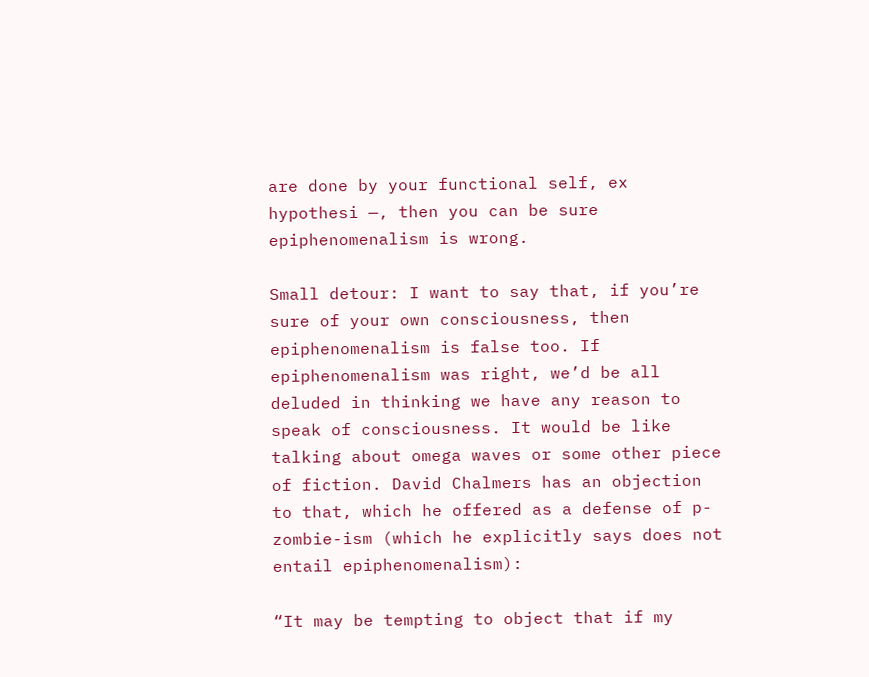are done by your functional self, ex hypothesi —, then you can be sure epiphenomenalism is wrong.

Small detour: I want to say that, if you’re sure of your own consciousness, then epiphenomenalism is false too. If epiphenomenalism was right, we’d be all deluded in thinking we have any reason to speak of consciousness. It would be like talking about omega waves or some other piece of fiction. David Chalmers has an objection to that, which he offered as a defense of p-zombie-ism (which he explicitly says does not entail epiphenomenalism):

“It may be tempting to object that if my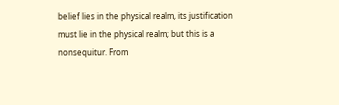belief lies in the physical realm, its justification must lie in the physical realm; but this is a nonsequitur. From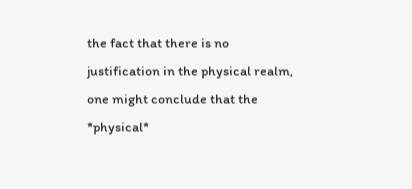the fact that there is no justification in the physical realm, one might conclude that the *physical*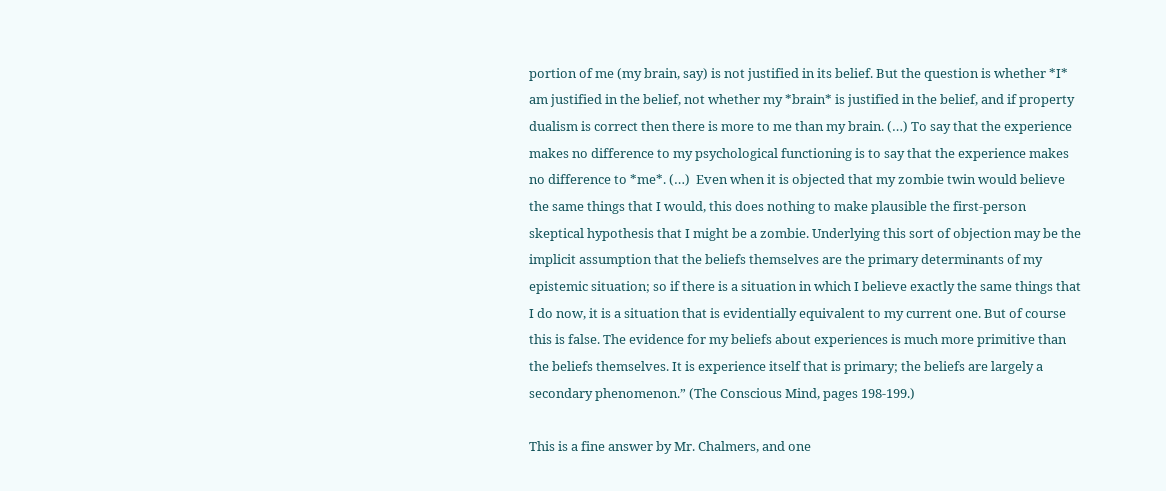portion of me (my brain, say) is not justified in its belief. But the question is whether *I* am justified in the belief, not whether my *brain* is justified in the belief, and if property dualism is correct then there is more to me than my brain. (…) To say that the experience makes no difference to my psychological functioning is to say that the experience makes no difference to *me*. (…)  Even when it is objected that my zombie twin would believe the same things that I would, this does nothing to make plausible the first-person skeptical hypothesis that I might be a zombie. Underlying this sort of objection may be the implicit assumption that the beliefs themselves are the primary determinants of my epistemic situation; so if there is a situation in which I believe exactly the same things that I do now, it is a situation that is evidentially equivalent to my current one. But of course this is false. The evidence for my beliefs about experiences is much more primitive than the beliefs themselves. It is experience itself that is primary; the beliefs are largely a secondary phenomenon.” (The Conscious Mind, pages 198-199.)

This is a fine answer by Mr. Chalmers, and one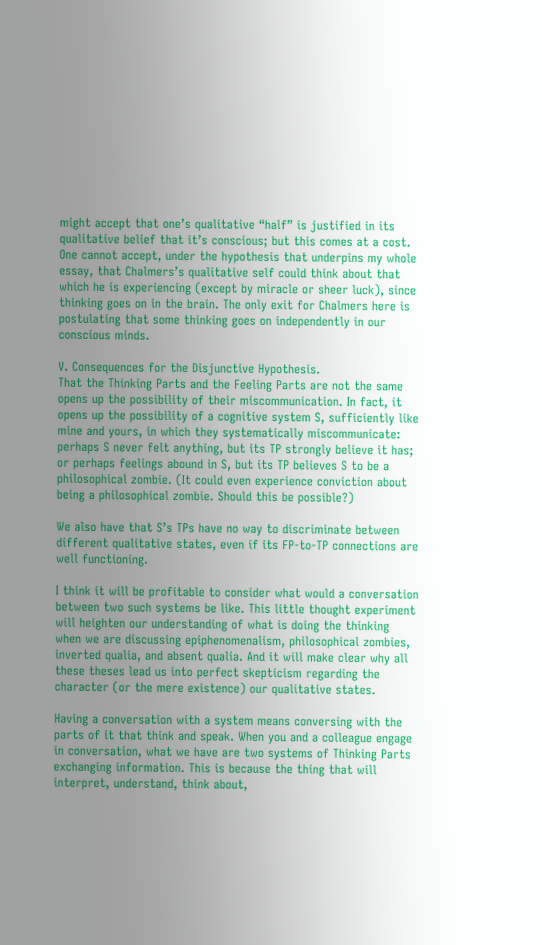might accept that one’s qualitative “half” is justified in its qualitative belief that it’s conscious; but this comes at a cost. One cannot accept, under the hypothesis that underpins my whole essay, that Chalmers’s qualitative self could think about that which he is experiencing (except by miracle or sheer luck), since thinking goes on in the brain. The only exit for Chalmers here is postulating that some thinking goes on independently in our conscious minds.

V. Consequences for the Disjunctive Hypothesis.
That the Thinking Parts and the Feeling Parts are not the same opens up the possibility of their miscommunication. In fact, it opens up the possibility of a cognitive system S, sufficiently like mine and yours, in which they systematically miscommunicate: perhaps S never felt anything, but its TP strongly believe it has; or perhaps feelings abound in S, but its TP believes S to be a philosophical zombie. (It could even experience conviction about being a philosophical zombie. Should this be possible?)

We also have that S’s TPs have no way to discriminate between different qualitative states, even if its FP-to-TP connections are well functioning.

I think it will be profitable to consider what would a conversation between two such systems be like. This little thought experiment will heighten our understanding of what is doing the thinking when we are discussing epiphenomenalism, philosophical zombies, inverted qualia, and absent qualia. And it will make clear why all these theses lead us into perfect skepticism regarding the character (or the mere existence) our qualitative states.

Having a conversation with a system means conversing with the parts of it that think and speak. When you and a colleague engage in conversation, what we have are two systems of Thinking Parts exchanging information. This is because the thing that will interpret, understand, think about,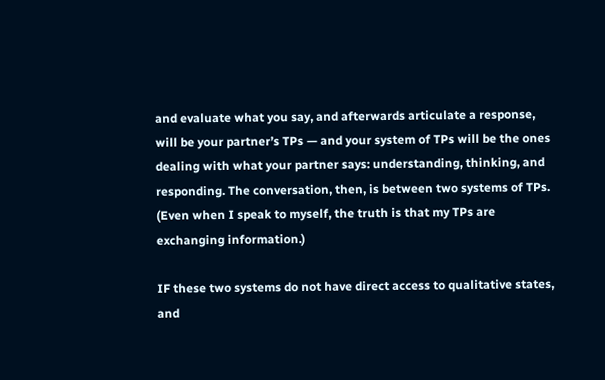and evaluate what you say, and afterwards articulate a response, will be your partner’s TPs — and your system of TPs will be the ones dealing with what your partner says: understanding, thinking, and responding. The conversation, then, is between two systems of TPs. (Even when I speak to myself, the truth is that my TPs are exchanging information.)

IF these two systems do not have direct access to qualitative states, and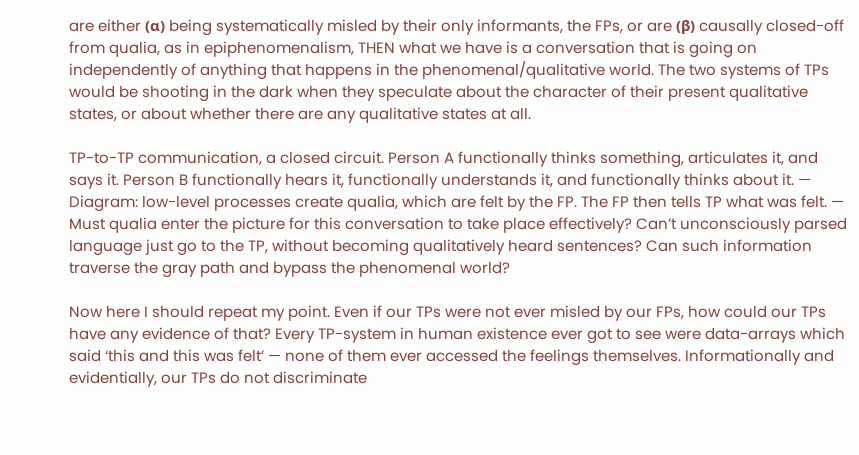are either (α) being systematically misled by their only informants, the FPs, or are (β) causally closed-off from qualia, as in epiphenomenalism, THEN what we have is a conversation that is going on independently of anything that happens in the phenomenal/qualitative world. The two systems of TPs would be shooting in the dark when they speculate about the character of their present qualitative states, or about whether there are any qualitative states at all.

TP-to-TP communication, a closed circuit. Person A functionally thinks something, articulates it, and says it. Person B functionally hears it, functionally understands it, and functionally thinks about it. — Diagram: low-level processes create qualia, which are felt by the FP. The FP then tells TP what was felt. — Must qualia enter the picture for this conversation to take place effectively? Can’t unconsciously parsed language just go to the TP, without becoming qualitatively heard sentences? Can such information traverse the gray path and bypass the phenomenal world?

Now here I should repeat my point. Even if our TPs were not ever misled by our FPs, how could our TPs have any evidence of that? Every TP-system in human existence ever got to see were data-arrays which said ‘this and this was felt’ — none of them ever accessed the feelings themselves. Informationally and evidentially, our TPs do not discriminate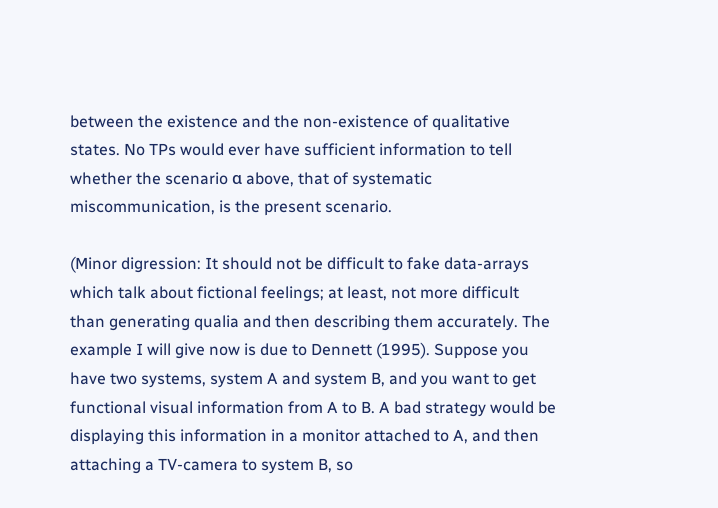between the existence and the non-existence of qualitative states. No TPs would ever have sufficient information to tell whether the scenario α above, that of systematic miscommunication, is the present scenario.

(Minor digression: It should not be difficult to fake data-arrays which talk about fictional feelings; at least, not more difficult than generating qualia and then describing them accurately. The example I will give now is due to Dennett (1995). Suppose you have two systems, system A and system B, and you want to get functional visual information from A to B. A bad strategy would be displaying this information in a monitor attached to A, and then attaching a TV-camera to system B, so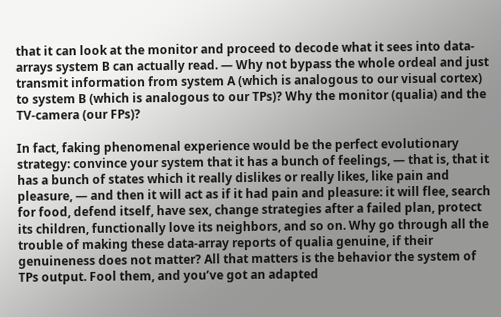that it can look at the monitor and proceed to decode what it sees into data-arrays system B can actually read. — Why not bypass the whole ordeal and just transmit information from system A (which is analogous to our visual cortex) to system B (which is analogous to our TPs)? Why the monitor (qualia) and the TV-camera (our FPs)?

In fact, faking phenomenal experience would be the perfect evolutionary strategy: convince your system that it has a bunch of feelings, — that is, that it has a bunch of states which it really dislikes or really likes, like pain and pleasure, — and then it will act as if it had pain and pleasure: it will flee, search for food, defend itself, have sex, change strategies after a failed plan, protect its children, functionally love its neighbors, and so on. Why go through all the trouble of making these data-array reports of qualia genuine, if their genuineness does not matter? All that matters is the behavior the system of TPs output. Fool them, and you’ve got an adapted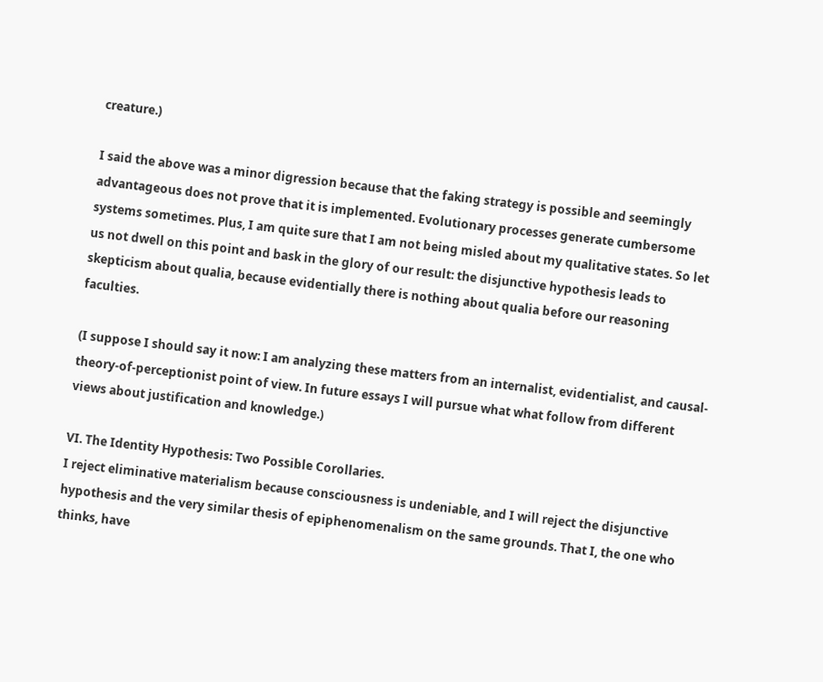creature.)

I said the above was a minor digression because that the faking strategy is possible and seemingly advantageous does not prove that it is implemented. Evolutionary processes generate cumbersome systems sometimes. Plus, I am quite sure that I am not being misled about my qualitative states. So let us not dwell on this point and bask in the glory of our result: the disjunctive hypothesis leads to skepticism about qualia, because evidentially there is nothing about qualia before our reasoning faculties.

(I suppose I should say it now: I am analyzing these matters from an internalist, evidentialist, and causal-theory-of-perceptionist point of view. In future essays I will pursue what what follow from different views about justification and knowledge.)

VI. The Identity Hypothesis: Two Possible Corollaries.
I reject eliminative materialism because consciousness is undeniable, and I will reject the disjunctive hypothesis and the very similar thesis of epiphenomenalism on the same grounds. That I, the one who thinks, have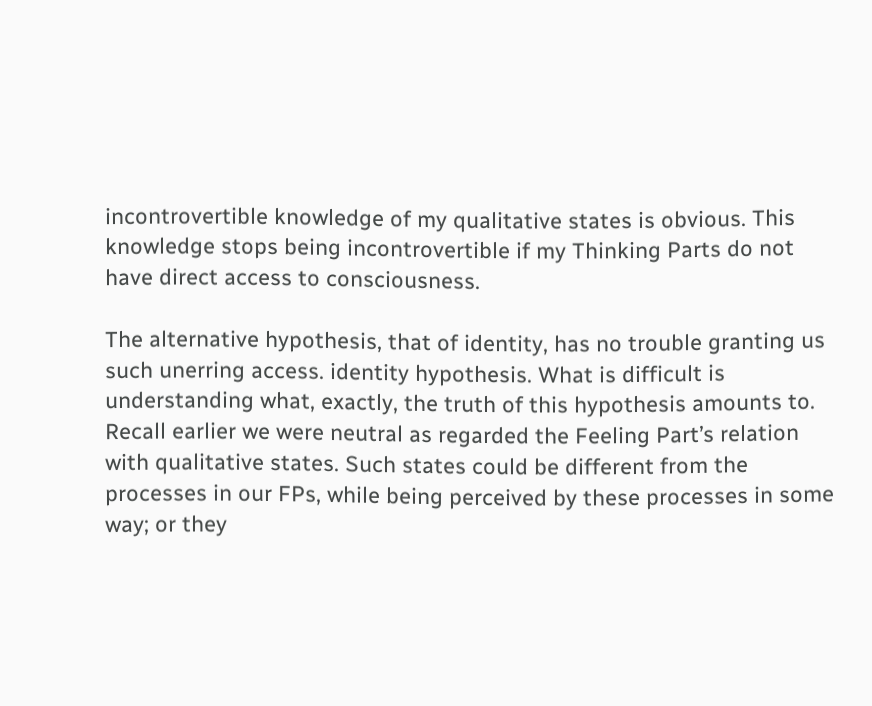incontrovertible knowledge of my qualitative states is obvious. This knowledge stops being incontrovertible if my Thinking Parts do not have direct access to consciousness.

The alternative hypothesis, that of identity, has no trouble granting us such unerring access. identity hypothesis. What is difficult is understanding what, exactly, the truth of this hypothesis amounts to. Recall earlier we were neutral as regarded the Feeling Part’s relation with qualitative states. Such states could be different from the processes in our FPs, while being perceived by these processes in some way; or they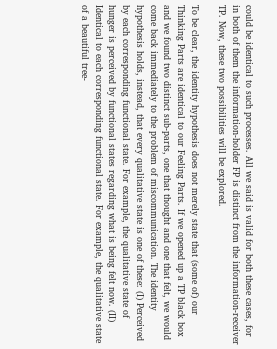could be identical to such processes. All we said is valid for both these cases, for in both of them the information-holder FP is distinct from the information-receiver TP. Now, these two possibilities will be explored.

To be clear, the identity hypothesis does not merely state that (some of) our Thinking Parts are identical to our Feeling Parts. If we opened up a TP black box and we found two distinct sub-parts, one that thought and one that felt, we would come back immediately to the problem of miscommunication. The identity hypothesis holds, instead, that every qualitative state is one of these: (I) Perceived by each corresponding functional state. For example, the qualitative state of hunger is perceived by functional states regarding what is being felt now. (II) Identical to each corresponding functional state. For example, the qualitative state of a beautiful tree-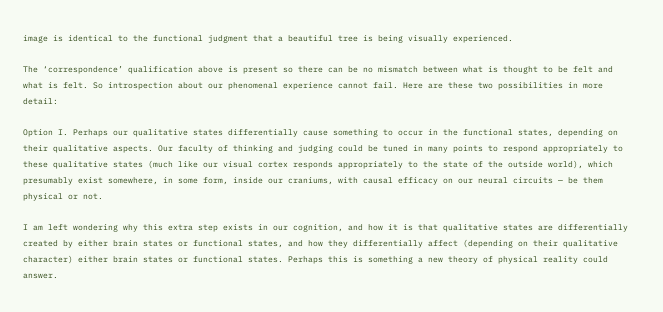image is identical to the functional judgment that a beautiful tree is being visually experienced.

The ‘correspondence’ qualification above is present so there can be no mismatch between what is thought to be felt and what is felt. So introspection about our phenomenal experience cannot fail. Here are these two possibilities in more detail:

Option I. Perhaps our qualitative states differentially cause something to occur in the functional states, depending on their qualitative aspects. Our faculty of thinking and judging could be tuned in many points to respond appropriately to these qualitative states (much like our visual cortex responds appropriately to the state of the outside world), which presumably exist somewhere, in some form, inside our craniums, with causal efficacy on our neural circuits — be them physical or not.

I am left wondering why this extra step exists in our cognition, and how it is that qualitative states are differentially created by either brain states or functional states, and how they differentially affect (depending on their qualitative character) either brain states or functional states. Perhaps this is something a new theory of physical reality could answer.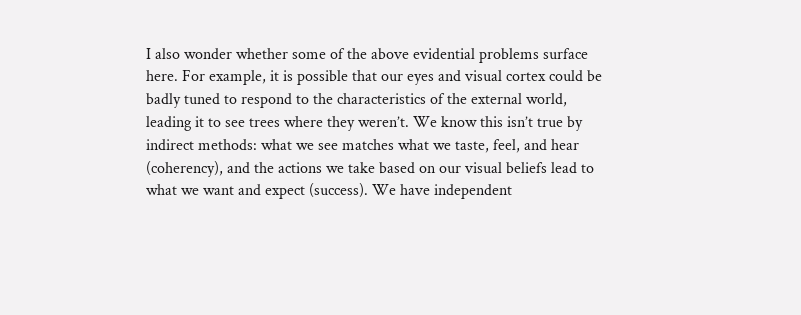I also wonder whether some of the above evidential problems surface here. For example, it is possible that our eyes and visual cortex could be badly tuned to respond to the characteristics of the external world, leading it to see trees where they weren’t. We know this isn’t true by indirect methods: what we see matches what we taste, feel, and hear (coherency), and the actions we take based on our visual beliefs lead to what we want and expect (success). We have independent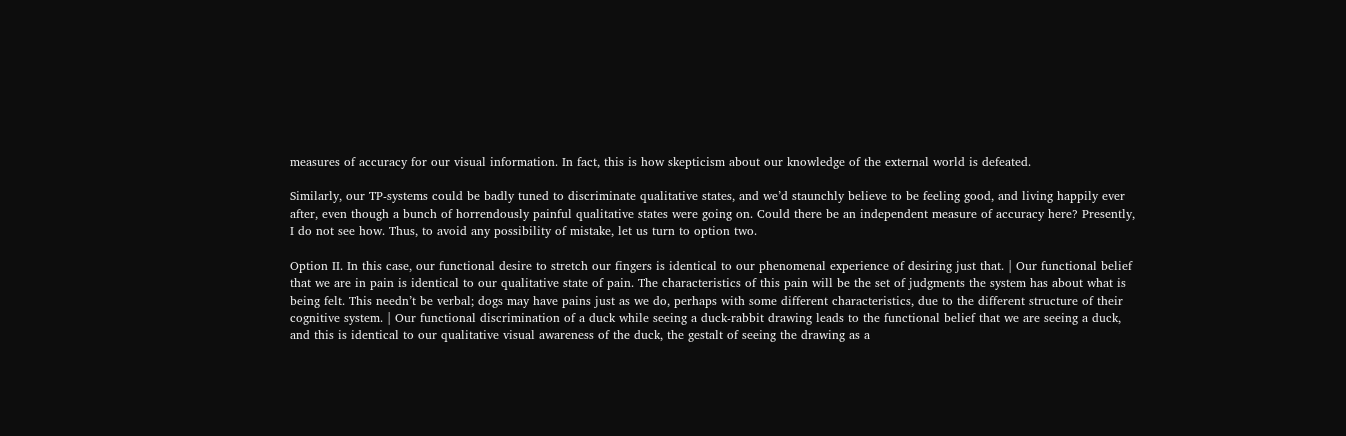measures of accuracy for our visual information. In fact, this is how skepticism about our knowledge of the external world is defeated.

Similarly, our TP-systems could be badly tuned to discriminate qualitative states, and we’d staunchly believe to be feeling good, and living happily ever after, even though a bunch of horrendously painful qualitative states were going on. Could there be an independent measure of accuracy here? Presently, I do not see how. Thus, to avoid any possibility of mistake, let us turn to option two.

Option II. In this case, our functional desire to stretch our fingers is identical to our phenomenal experience of desiring just that. | Our functional belief that we are in pain is identical to our qualitative state of pain. The characteristics of this pain will be the set of judgments the system has about what is being felt. This needn’t be verbal; dogs may have pains just as we do, perhaps with some different characteristics, due to the different structure of their cognitive system. | Our functional discrimination of a duck while seeing a duck-rabbit drawing leads to the functional belief that we are seeing a duck, and this is identical to our qualitative visual awareness of the duck, the gestalt of seeing the drawing as a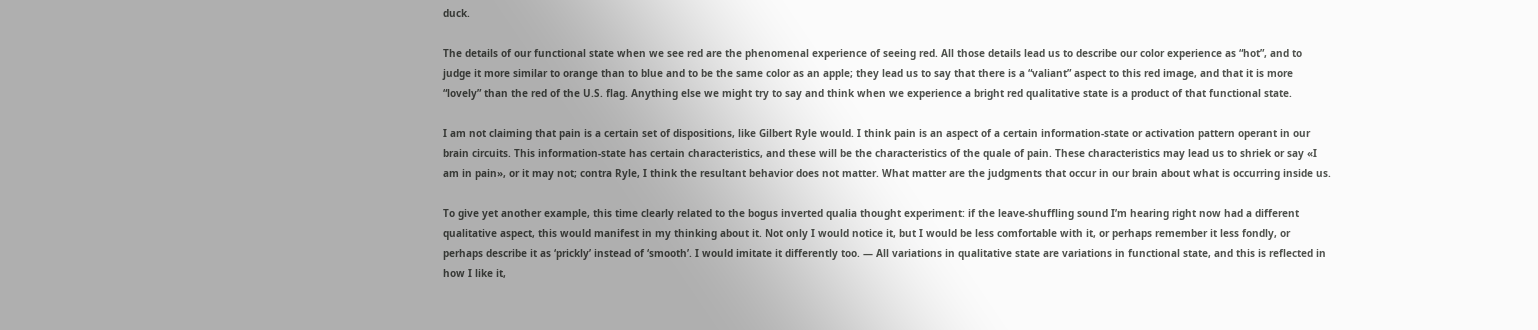duck.

The details of our functional state when we see red are the phenomenal experience of seeing red. All those details lead us to describe our color experience as “hot”, and to judge it more similar to orange than to blue and to be the same color as an apple; they lead us to say that there is a “valiant” aspect to this red image, and that it is more “lovely” than the red of the U.S. flag. Anything else we might try to say and think when we experience a bright red qualitative state is a product of that functional state.

I am not claiming that pain is a certain set of dispositions, like Gilbert Ryle would. I think pain is an aspect of a certain information-state or activation pattern operant in our brain circuits. This information-state has certain characteristics, and these will be the characteristics of the quale of pain. These characteristics may lead us to shriek or say «I am in pain», or it may not; contra Ryle, I think the resultant behavior does not matter. What matter are the judgments that occur in our brain about what is occurring inside us.

To give yet another example, this time clearly related to the bogus inverted qualia thought experiment: if the leave-shuffling sound I’m hearing right now had a different qualitative aspect, this would manifest in my thinking about it. Not only I would notice it, but I would be less comfortable with it, or perhaps remember it less fondly, or perhaps describe it as ‘prickly’ instead of ‘smooth’. I would imitate it differently too. — All variations in qualitative state are variations in functional state, and this is reflected in how I like it,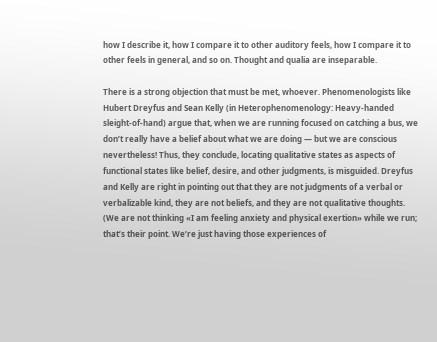how I describe it, how I compare it to other auditory feels, how I compare it to other feels in general, and so on. Thought and qualia are inseparable.

There is a strong objection that must be met, whoever. Phenomenologists like Hubert Dreyfus and Sean Kelly (in Heterophenomenology: Heavy-handed sleight-of-hand) argue that, when we are running focused on catching a bus, we don’t really have a belief about what we are doing — but we are conscious nevertheless! Thus, they conclude, locating qualitative states as aspects of functional states like belief, desire, and other judgments, is misguided. Dreyfus and Kelly are right in pointing out that they are not judgments of a verbal or verbalizable kind, they are not beliefs, and they are not qualitative thoughts. (We are not thinking «I am feeling anxiety and physical exertion» while we run; that’s their point. We’re just having those experiences of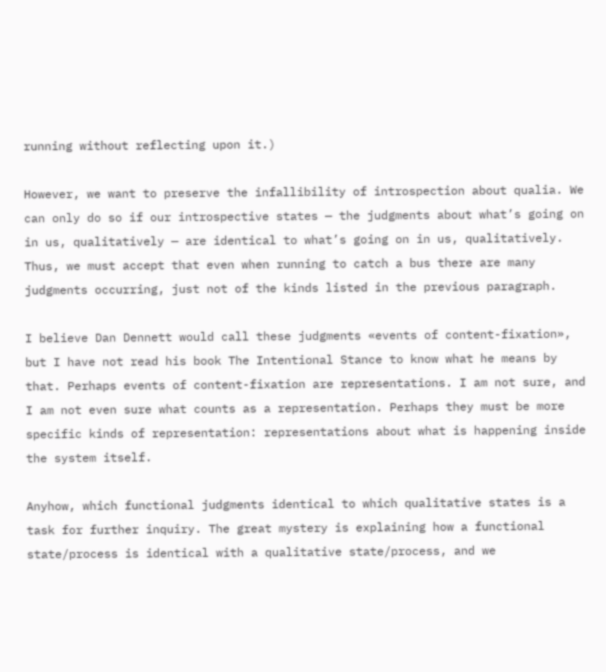running without reflecting upon it.)

However, we want to preserve the infallibility of introspection about qualia. We can only do so if our introspective states — the judgments about what’s going on in us, qualitatively — are identical to what’s going on in us, qualitatively. Thus, we must accept that even when running to catch a bus there are many judgments occurring, just not of the kinds listed in the previous paragraph.

I believe Dan Dennett would call these judgments «events of content-fixation», but I have not read his book The Intentional Stance to know what he means by that. Perhaps events of content-fixation are representations. I am not sure, and I am not even sure what counts as a representation. Perhaps they must be more specific kinds of representation: representations about what is happening inside the system itself.

Anyhow, which functional judgments identical to which qualitative states is a task for further inquiry. The great mystery is explaining how a functional state/process is identical with a qualitative state/process, and we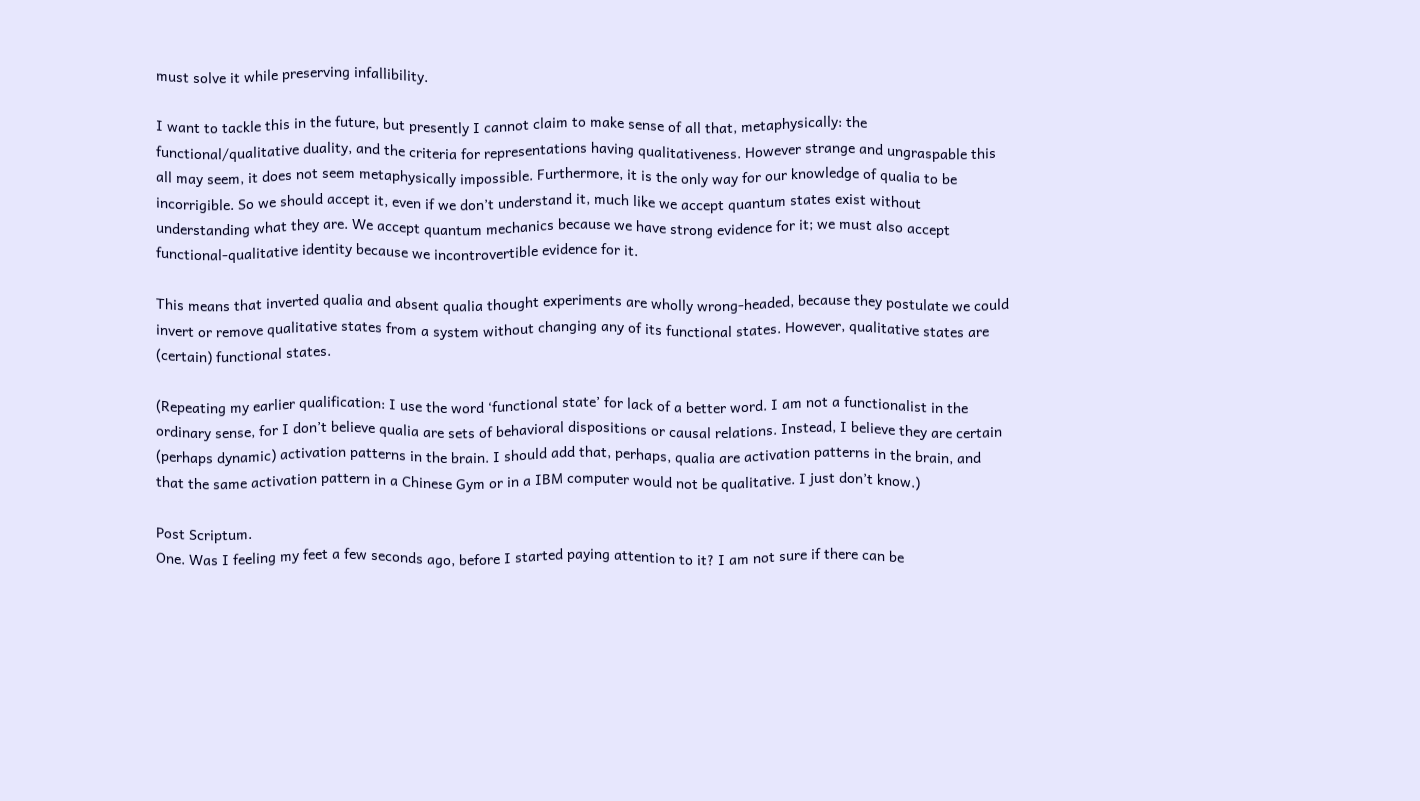must solve it while preserving infallibility.

I want to tackle this in the future, but presently I cannot claim to make sense of all that, metaphysically: the functional/qualitative duality, and the criteria for representations having qualitativeness. However strange and ungraspable this all may seem, it does not seem metaphysically impossible. Furthermore, it is the only way for our knowledge of qualia to be incorrigible. So we should accept it, even if we don’t understand it, much like we accept quantum states exist without understanding what they are. We accept quantum mechanics because we have strong evidence for it; we must also accept functional-qualitative identity because we incontrovertible evidence for it.

This means that inverted qualia and absent qualia thought experiments are wholly wrong-headed, because they postulate we could invert or remove qualitative states from a system without changing any of its functional states. However, qualitative states are (certain) functional states.

(Repeating my earlier qualification: I use the word ‘functional state’ for lack of a better word. I am not a functionalist in the ordinary sense, for I don’t believe qualia are sets of behavioral dispositions or causal relations. Instead, I believe they are certain (perhaps dynamic) activation patterns in the brain. I should add that, perhaps, qualia are activation patterns in the brain, and that the same activation pattern in a Chinese Gym or in a IBM computer would not be qualitative. I just don’t know.)

Post Scriptum.
One. Was I feeling my feet a few seconds ago, before I started paying attention to it? I am not sure if there can be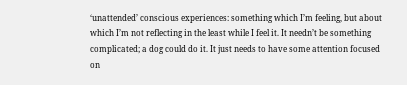‘unattended’ conscious experiences: something which I’m feeling, but about which I’m not reflecting in the least while I feel it. It needn’t be something complicated; a dog could do it. It just needs to have some attention focused on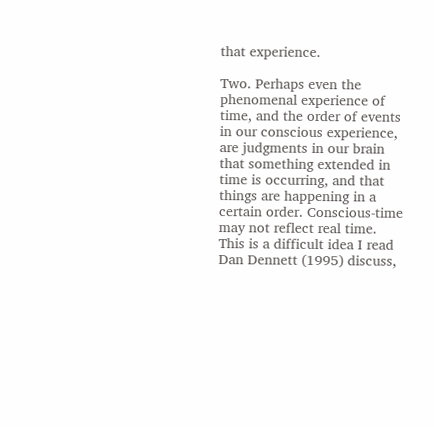that experience.

Two. Perhaps even the phenomenal experience of time, and the order of events in our conscious experience, are judgments in our brain that something extended in time is occurring, and that things are happening in a certain order. Conscious-time may not reflect real time. This is a difficult idea I read Dan Dennett (1995) discuss,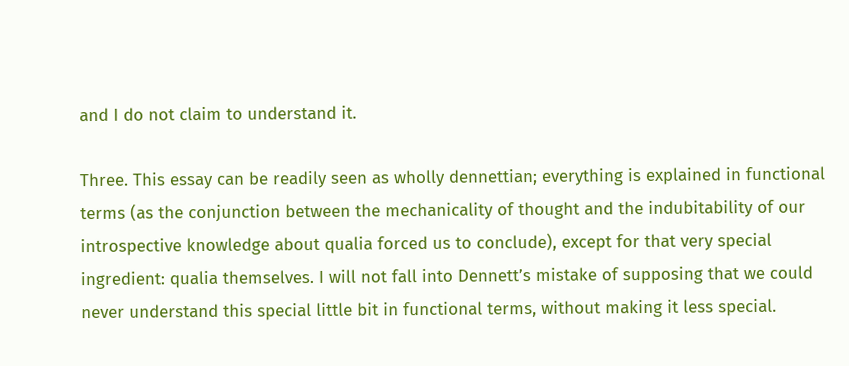and I do not claim to understand it.

Three. This essay can be readily seen as wholly dennettian; everything is explained in functional terms (as the conjunction between the mechanicality of thought and the indubitability of our introspective knowledge about qualia forced us to conclude), except for that very special ingredient: qualia themselves. I will not fall into Dennett’s mistake of supposing that we could never understand this special little bit in functional terms, without making it less special.